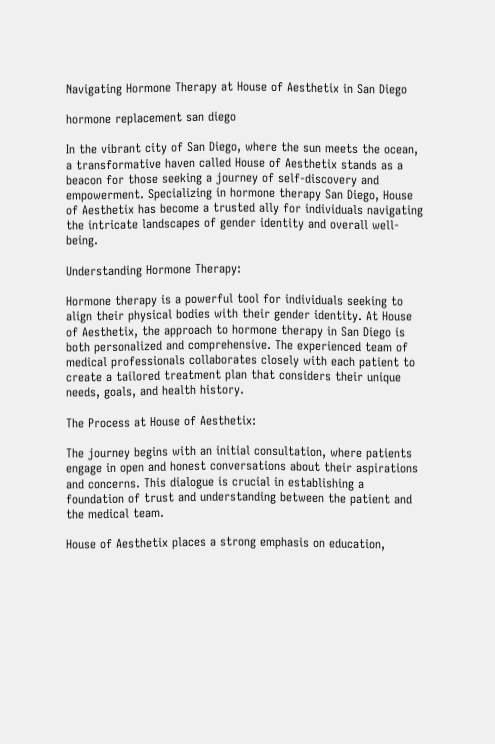Navigating Hormone Therapy at House of Aesthetix in San Diego

hormone replacement san diego

In the vibrant city of San Diego, where the sun meets the ocean, a transformative haven called House of Aesthetix stands as a beacon for those seeking a journey of self-discovery and empowerment. Specializing in hormone therapy San Diego, House of Aesthetix has become a trusted ally for individuals navigating the intricate landscapes of gender identity and overall well-being.

Understanding Hormone Therapy:

Hormone therapy is a powerful tool for individuals seeking to align their physical bodies with their gender identity. At House of Aesthetix, the approach to hormone therapy in San Diego is both personalized and comprehensive. The experienced team of medical professionals collaborates closely with each patient to create a tailored treatment plan that considers their unique needs, goals, and health history.

The Process at House of Aesthetix:

The journey begins with an initial consultation, where patients engage in open and honest conversations about their aspirations and concerns. This dialogue is crucial in establishing a foundation of trust and understanding between the patient and the medical team.

House of Aesthetix places a strong emphasis on education,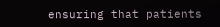ensuring that patients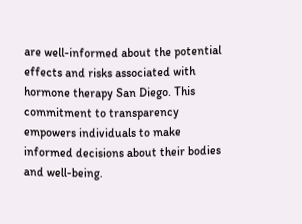are well-informed about the potential effects and risks associated with hormone therapy San Diego. This commitment to transparency empowers individuals to make informed decisions about their bodies and well-being.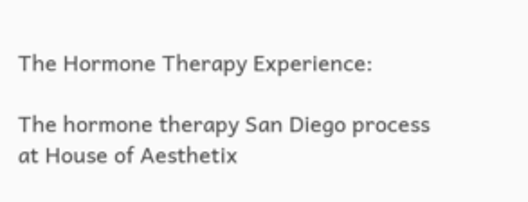The Hormone Therapy Experience:

The hormone therapy San Diego process at House of Aesthetix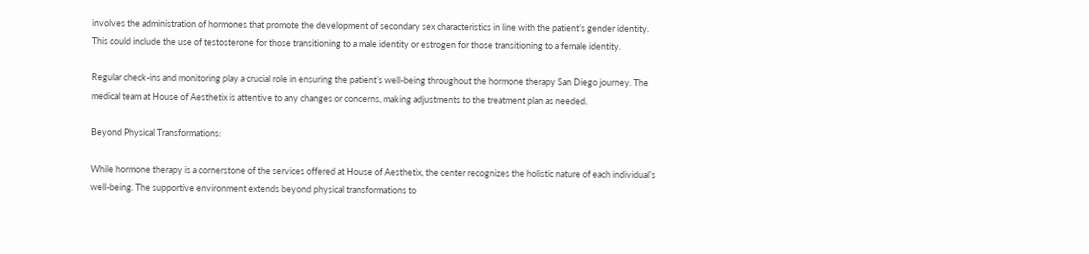involves the administration of hormones that promote the development of secondary sex characteristics in line with the patient’s gender identity. This could include the use of testosterone for those transitioning to a male identity or estrogen for those transitioning to a female identity.

Regular check-ins and monitoring play a crucial role in ensuring the patient’s well-being throughout the hormone therapy San Diego journey. The medical team at House of Aesthetix is attentive to any changes or concerns, making adjustments to the treatment plan as needed.

Beyond Physical Transformations:

While hormone therapy is a cornerstone of the services offered at House of Aesthetix, the center recognizes the holistic nature of each individual’s well-being. The supportive environment extends beyond physical transformations to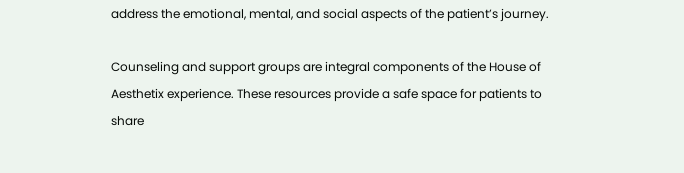address the emotional, mental, and social aspects of the patient’s journey.

Counseling and support groups are integral components of the House of Aesthetix experience. These resources provide a safe space for patients to share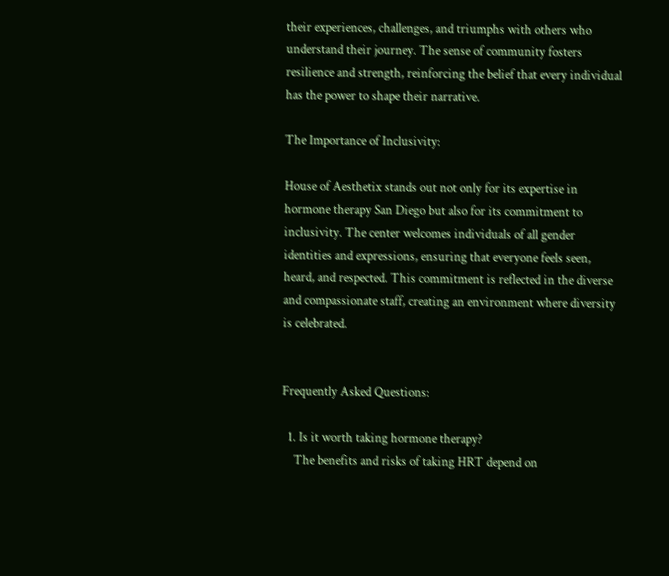their experiences, challenges, and triumphs with others who understand their journey. The sense of community fosters resilience and strength, reinforcing the belief that every individual has the power to shape their narrative.

The Importance of Inclusivity:

House of Aesthetix stands out not only for its expertise in hormone therapy San Diego but also for its commitment to inclusivity. The center welcomes individuals of all gender identities and expressions, ensuring that everyone feels seen, heard, and respected. This commitment is reflected in the diverse and compassionate staff, creating an environment where diversity is celebrated.


Frequently Asked Questions:

  1. Is it worth taking hormone therapy?
    The benefits and risks of taking HRT depend on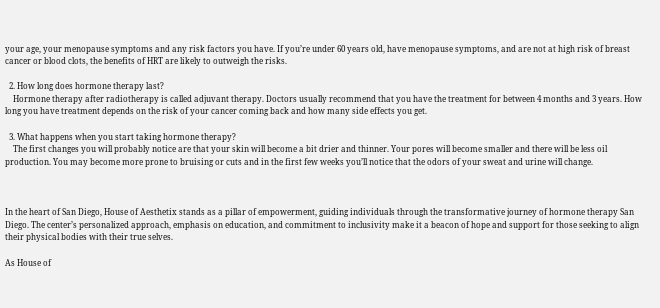your age, your menopause symptoms and any risk factors you have. If you’re under 60 years old, have menopause symptoms, and are not at high risk of breast cancer or blood clots, the benefits of HRT are likely to outweigh the risks.

  2. How long does hormone therapy last?
    Hormone therapy after radiotherapy is called adjuvant therapy. Doctors usually recommend that you have the treatment for between 4 months and 3 years. How long you have treatment depends on the risk of your cancer coming back and how many side effects you get.

  3. What happens when you start taking hormone therapy?
    The first changes you will probably notice are that your skin will become a bit drier and thinner. Your pores will become smaller and there will be less oil production. You may become more prone to bruising or cuts and in the first few weeks you’ll notice that the odors of your sweat and urine will change.



In the heart of San Diego, House of Aesthetix stands as a pillar of empowerment, guiding individuals through the transformative journey of hormone therapy San Diego. The center’s personalized approach, emphasis on education, and commitment to inclusivity make it a beacon of hope and support for those seeking to align their physical bodies with their true selves.

As House of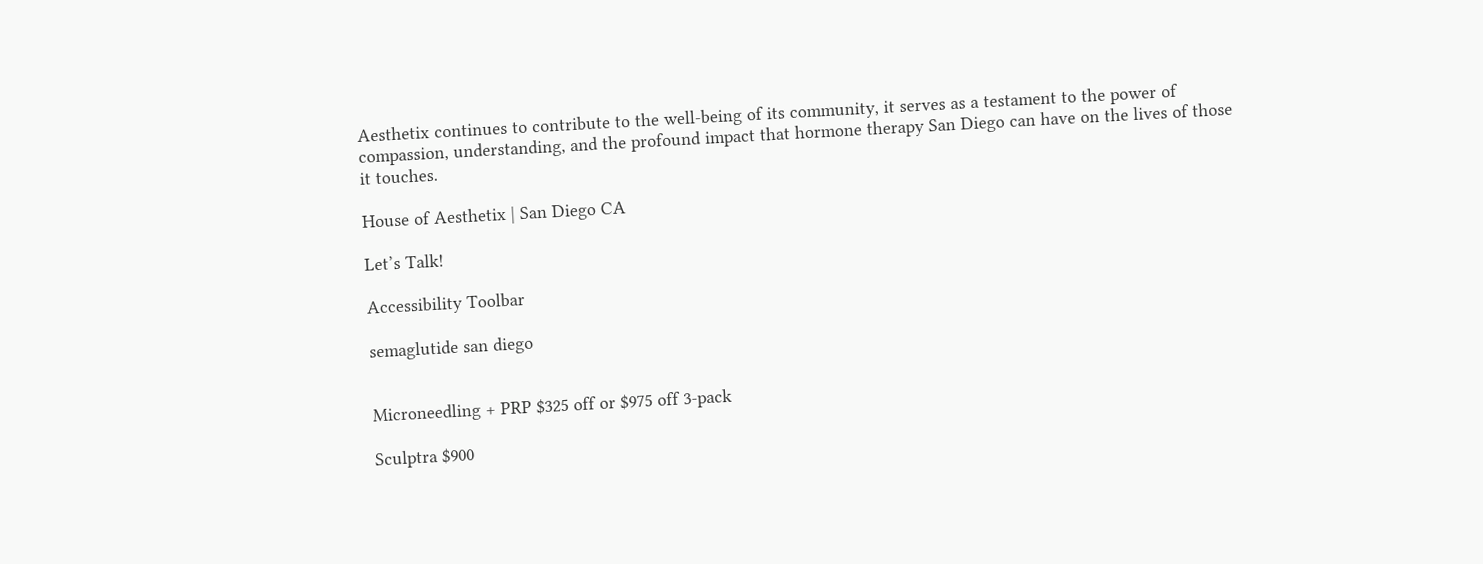Aesthetix continues to contribute to the well-being of its community, it serves as a testament to the power of compassion, understanding, and the profound impact that hormone therapy San Diego can have on the lives of those it touches.

House of Aesthetix | San Diego CA

Let’s Talk!

Accessibility Toolbar

semaglutide san diego


Microneedling + PRP $325 off or $975 off 3-pack

Sculptra $900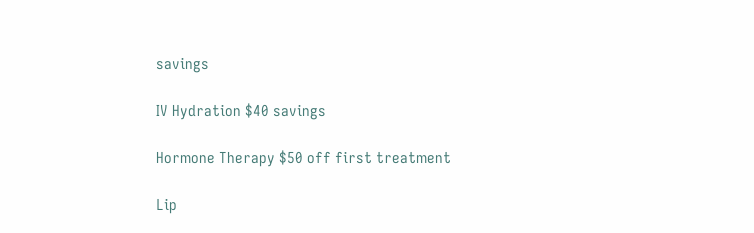savings

IV Hydration $40 savings

Hormone Therapy $50 off first treatment

Lip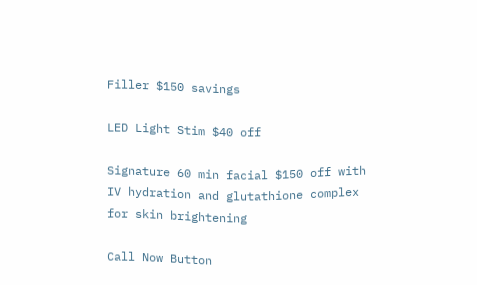Filler $150 savings

LED Light Stim $40 off

Signature 60 min facial $150 off with IV hydration and glutathione complex for skin brightening

Call Now Button